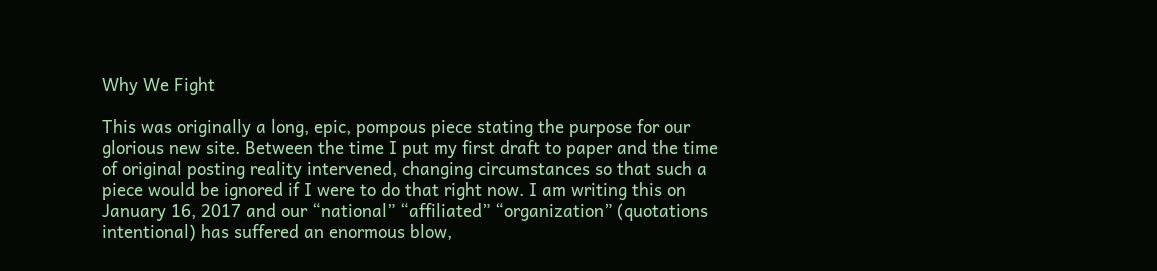Why We Fight

This was originally a long, epic, pompous piece stating the purpose for our glorious new site. Between the time I put my first draft to paper and the time of original posting reality intervened, changing circumstances so that such a piece would be ignored if I were to do that right now. I am writing this on January 16, 2017 and our “national” “affiliated” “organization” (quotations intentional) has suffered an enormous blow,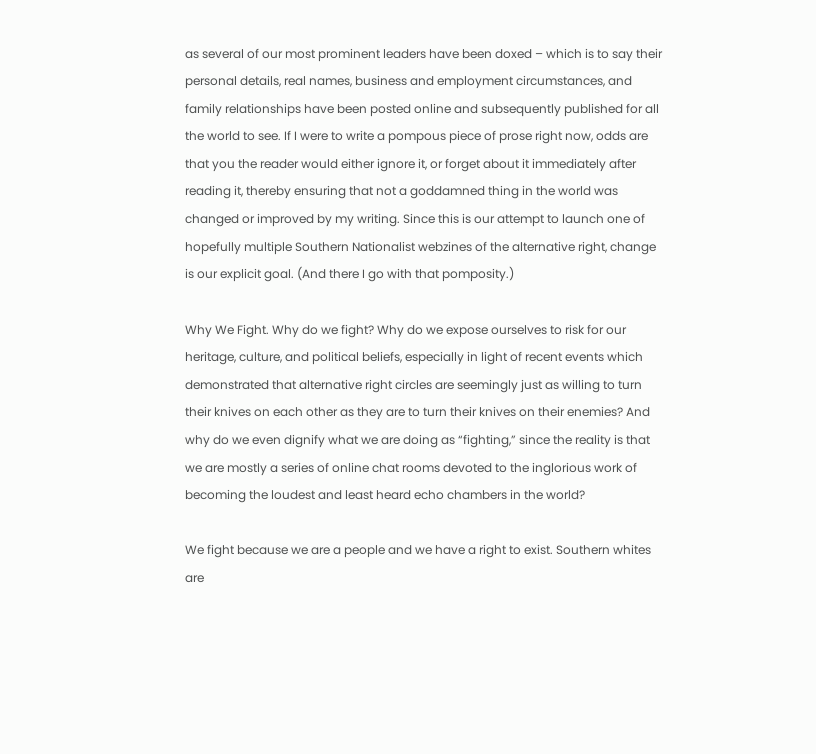as several of our most prominent leaders have been doxed – which is to say their personal details, real names, business and employment circumstances, and family relationships have been posted online and subsequently published for all the world to see. If I were to write a pompous piece of prose right now, odds are that you the reader would either ignore it, or forget about it immediately after reading it, thereby ensuring that not a goddamned thing in the world was changed or improved by my writing. Since this is our attempt to launch one of hopefully multiple Southern Nationalist webzines of the alternative right, change is our explicit goal. (And there I go with that pomposity.)

Why We Fight. Why do we fight? Why do we expose ourselves to risk for our heritage, culture, and political beliefs, especially in light of recent events which demonstrated that alternative right circles are seemingly just as willing to turn their knives on each other as they are to turn their knives on their enemies? And why do we even dignify what we are doing as “fighting,” since the reality is that we are mostly a series of online chat rooms devoted to the inglorious work of becoming the loudest and least heard echo chambers in the world?

We fight because we are a people and we have a right to exist. Southern whites are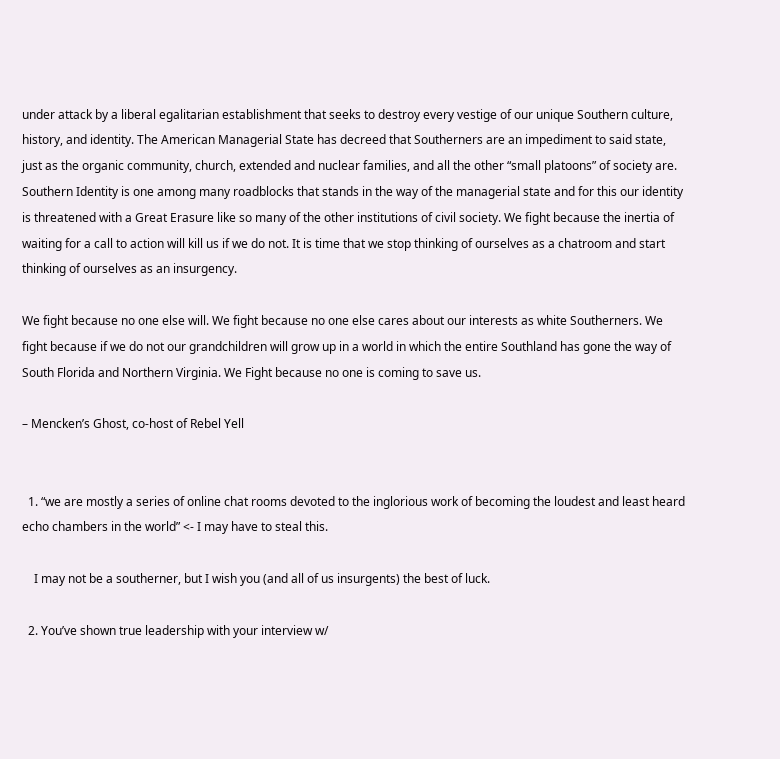under attack by a liberal egalitarian establishment that seeks to destroy every vestige of our unique Southern culture, history, and identity. The American Managerial State has decreed that Southerners are an impediment to said state, just as the organic community, church, extended and nuclear families, and all the other “small platoons” of society are. Southern Identity is one among many roadblocks that stands in the way of the managerial state and for this our identity is threatened with a Great Erasure like so many of the other institutions of civil society. We fight because the inertia of waiting for a call to action will kill us if we do not. It is time that we stop thinking of ourselves as a chatroom and start thinking of ourselves as an insurgency.

We fight because no one else will. We fight because no one else cares about our interests as white Southerners. We fight because if we do not our grandchildren will grow up in a world in which the entire Southland has gone the way of South Florida and Northern Virginia. We Fight because no one is coming to save us.

– Mencken’s Ghost, co-host of Rebel Yell


  1. “we are mostly a series of online chat rooms devoted to the inglorious work of becoming the loudest and least heard echo chambers in the world” <- I may have to steal this.

    I may not be a southerner, but I wish you (and all of us insurgents) the best of luck.

  2. You’ve shown true leadership with your interview w/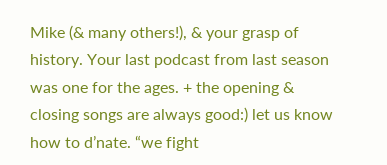Mike (& many others!), & your grasp of history. Your last podcast from last season was one for the ages. + the opening & closing songs are always good:) let us know how to d’nate. “we fight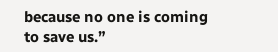because no one is coming to save us.”